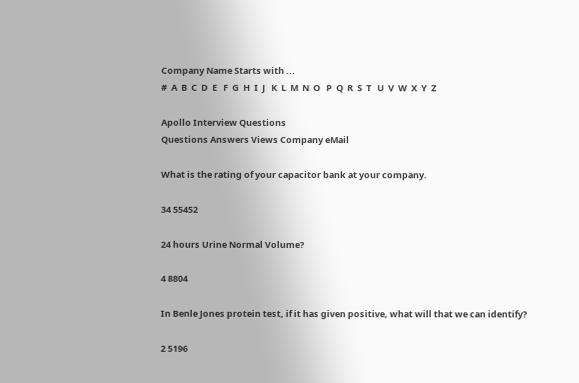Company Name Starts with ...
#  A  B  C  D  E   F  G  H  I  J   K  L  M  N  O   P  Q  R  S  T   U  V  W  X  Y  Z

Apollo Interview Questions
Questions Answers Views Company eMail

What is the rating of your capacitor bank at your company.

34 55452

24 hours Urine Normal Volume?

4 8804

In Benle Jones protein test, if it has given positive, what will that we can identify?

2 5196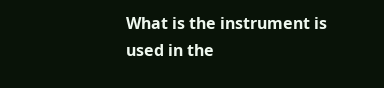What is the instrument is used in the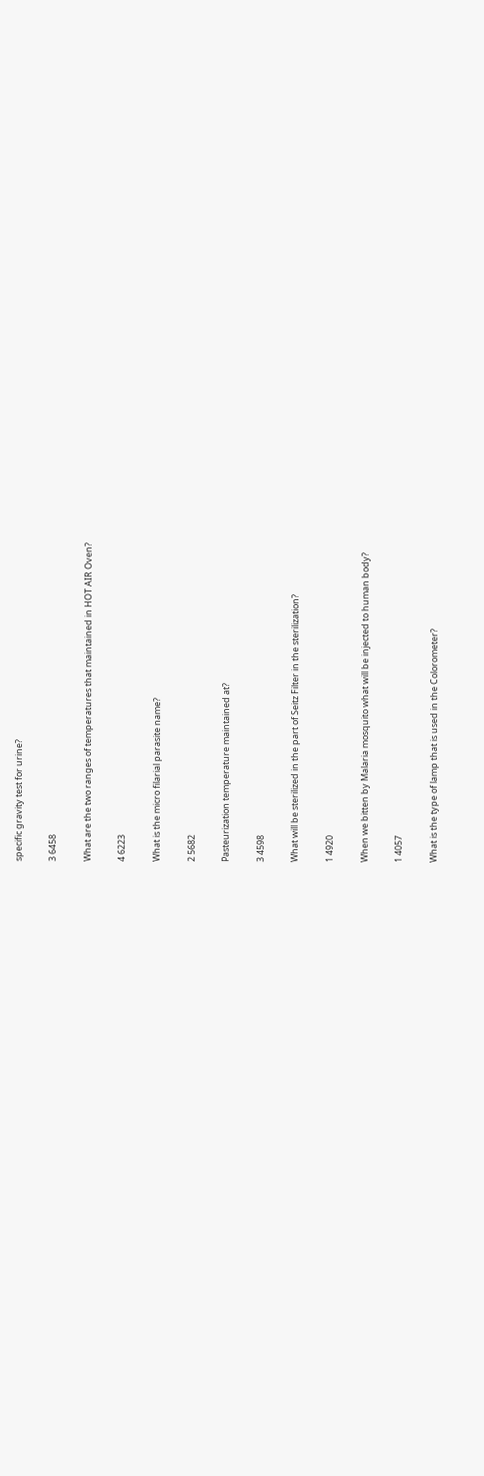specific gravity test for urine?

3 6458

What are the two ranges of temperatures that maintained in HOT AIR Oven?

4 6223

What is the micro filarial parasite name?

2 5682

Pasteurization temperature maintained at?

3 4598

What will be sterilized in the part of Seitz Filter in the sterilization?

1 4920

When we bitten by Malaria mosquito what will be injected to human body?

1 4057

What is the type of lamp that is used in the Colorometer?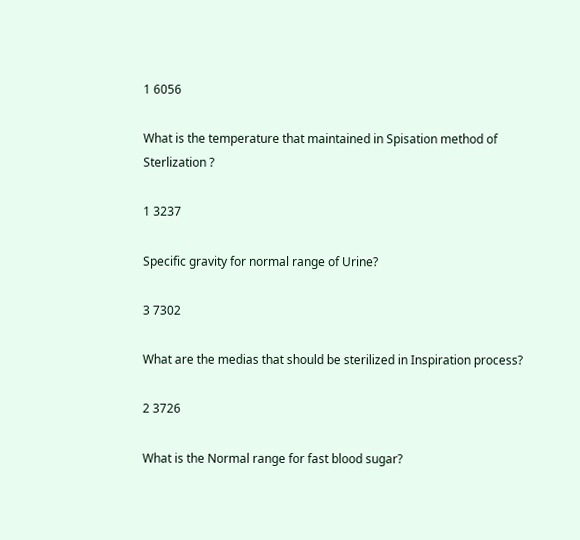1 6056

What is the temperature that maintained in Spisation method of Sterlization ?

1 3237

Specific gravity for normal range of Urine?

3 7302

What are the medias that should be sterilized in Inspiration process?

2 3726

What is the Normal range for fast blood sugar?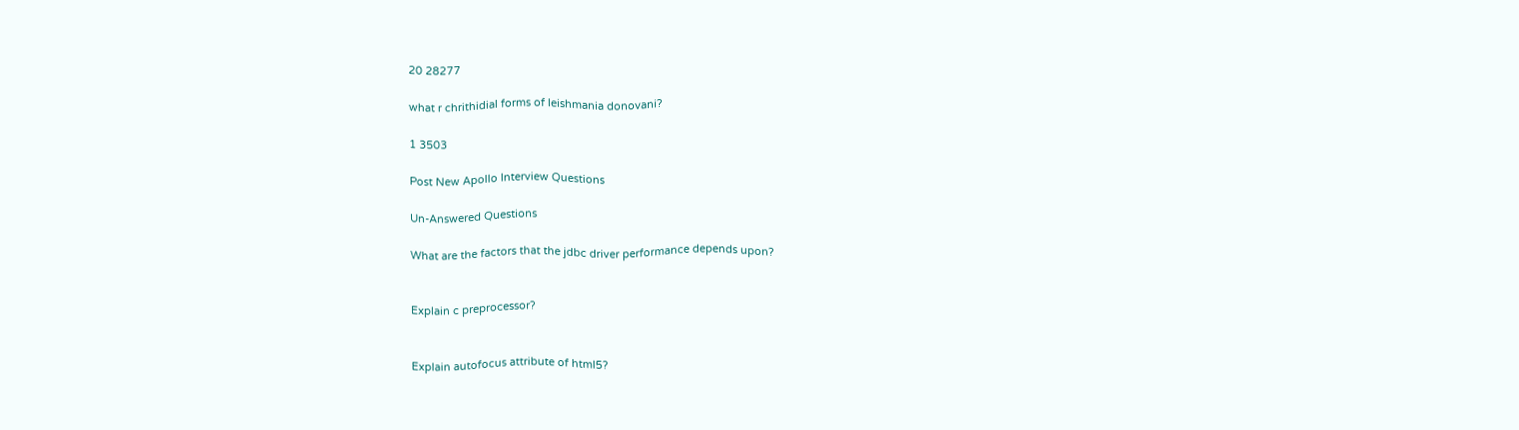20 28277

what r chrithidial forms of leishmania donovani?

1 3503

Post New Apollo Interview Questions

Un-Answered Questions

What are the factors that the jdbc driver performance depends upon?


Explain c preprocessor?


Explain autofocus attribute of html5?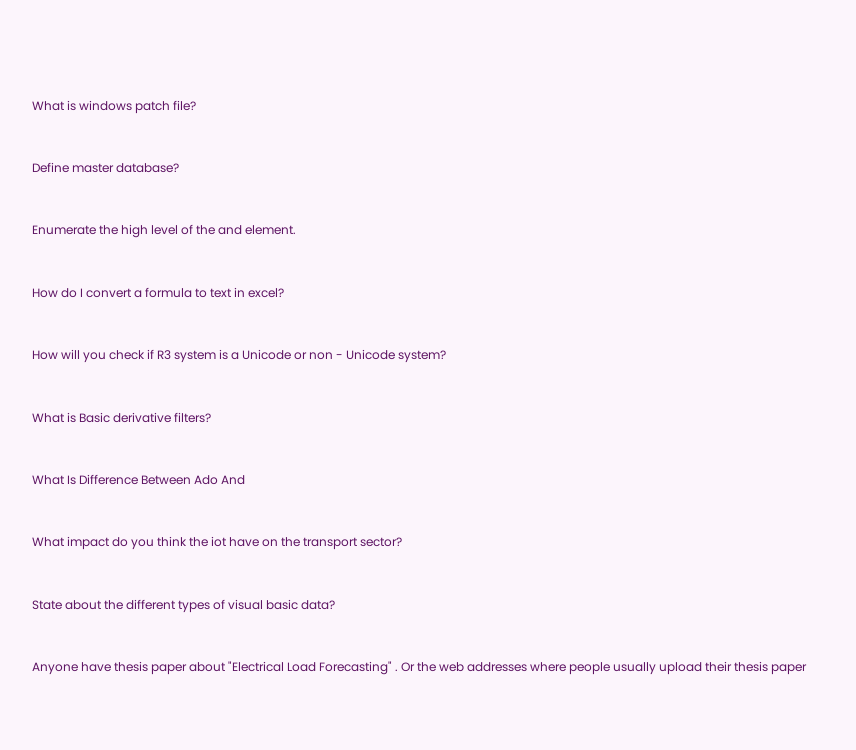What is windows patch file?


Define master database?


Enumerate the high level of the and element.


How do I convert a formula to text in excel?


How will you check if R3 system is a Unicode or non - Unicode system?


What is Basic derivative filters?


What Is Difference Between Ado And


What impact do you think the iot have on the transport sector?


State about the different types of visual basic data?


Anyone have thesis paper about "Electrical Load Forecasting" . Or the web addresses where people usually upload their thesis paper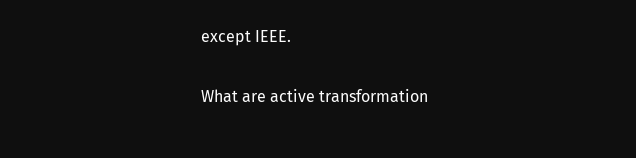except IEEE.


What are active transformation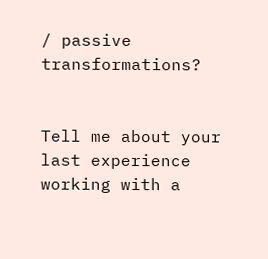/ passive transformations?


Tell me about your last experience working with a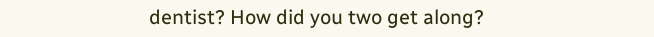dentist? How did you two get along?